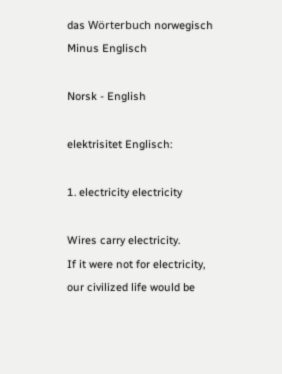das Wörterbuch norwegisch Minus Englisch

Norsk - English

elektrisitet Englisch:

1. electricity electricity

Wires carry electricity.
If it were not for electricity, our civilized life would be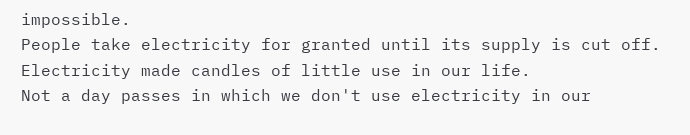impossible.
People take electricity for granted until its supply is cut off.
Electricity made candles of little use in our life.
Not a day passes in which we don't use electricity in our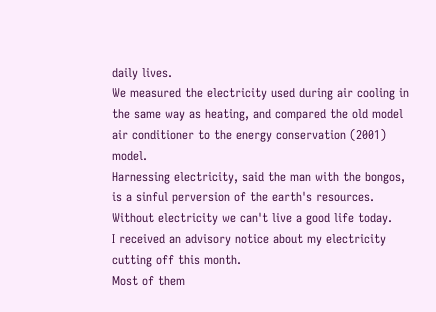daily lives.
We measured the electricity used during air cooling in the same way as heating, and compared the old model air conditioner to the energy conservation (2001) model.
Harnessing electricity, said the man with the bongos, is a sinful perversion of the earth's resources.
Without electricity we can't live a good life today.
I received an advisory notice about my electricity cutting off this month.
Most of them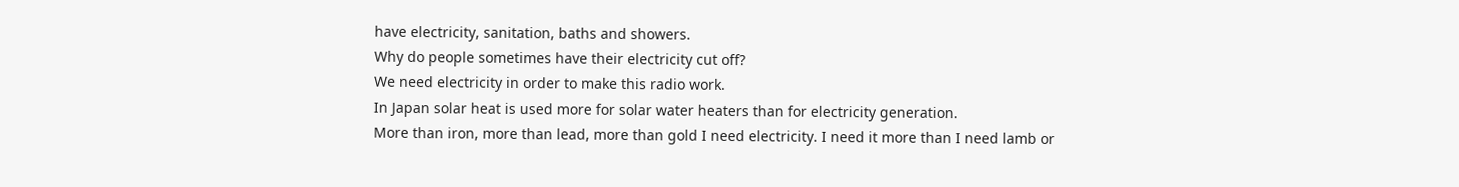have electricity, sanitation, baths and showers.
Why do people sometimes have their electricity cut off?
We need electricity in order to make this radio work.
In Japan solar heat is used more for solar water heaters than for electricity generation.
More than iron, more than lead, more than gold I need electricity. I need it more than I need lamb or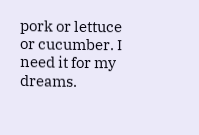pork or lettuce or cucumber. I need it for my dreams.